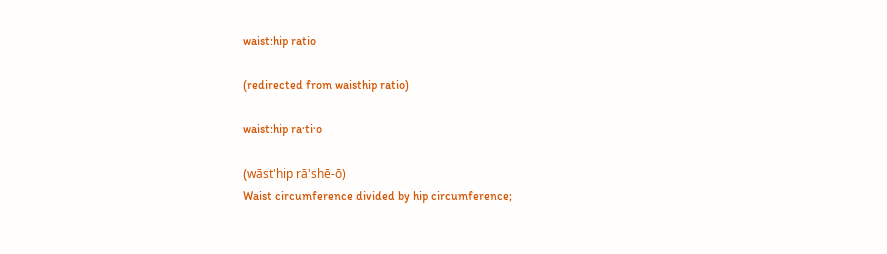waist:hip ratio

(redirected from waisthip ratio)

waist:hip ra·ti·o

(wāst'hip rā'shē-ō)
Waist circumference divided by hip circumference;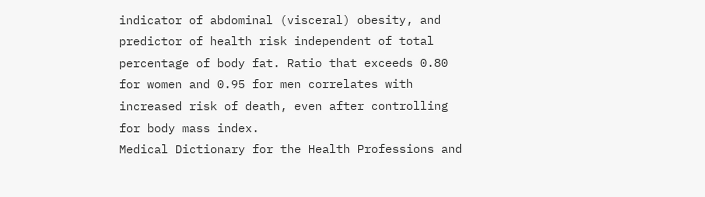indicator of abdominal (visceral) obesity, and predictor of health risk independent of total percentage of body fat. Ratio that exceeds 0.80 for women and 0.95 for men correlates with increased risk of death, even after controlling for body mass index.
Medical Dictionary for the Health Professions and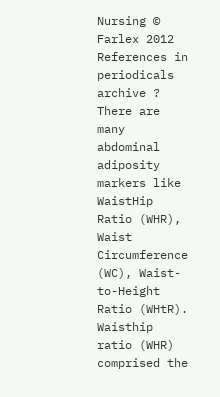Nursing © Farlex 2012
References in periodicals archive ?
There are many abdominal adiposity markers like WaistHip Ratio (WHR), Waist Circumference (WC), Waist-to-Height Ratio (WHtR).
Waisthip ratio (WHR) comprised the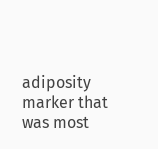adiposity marker that was most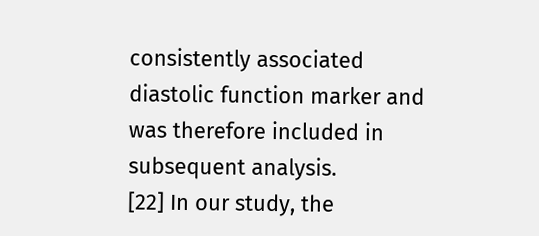consistently associated diastolic function marker and was therefore included in subsequent analysis.
[22] In our study, the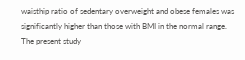waisthip ratio of sedentary overweight and obese females was significantly higher than those with BMI in the normal range.
The present study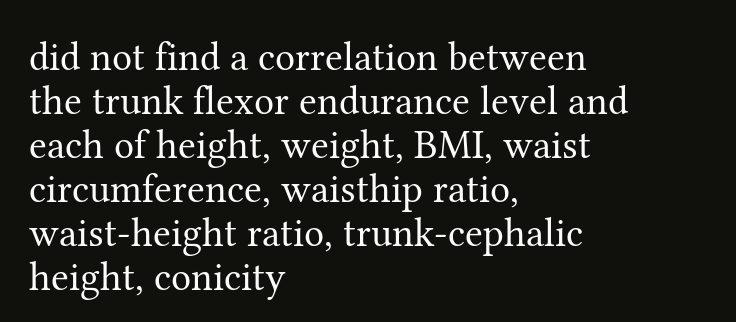did not find a correlation between the trunk flexor endurance level and each of height, weight, BMI, waist circumference, waisthip ratio, waist-height ratio, trunk-cephalic height, conicity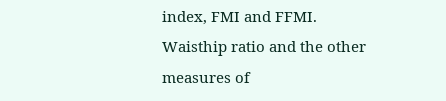index, FMI and FFMI.
Waisthip ratio and the other measures of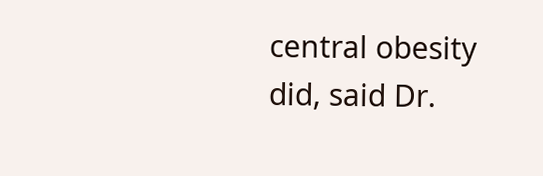central obesity did, said Dr.